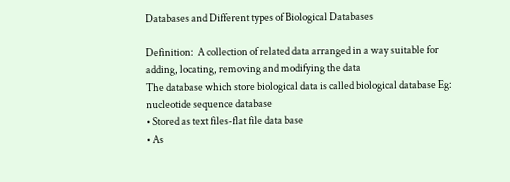Databases and Different types of Biological Databases

Definition:  A collection of related data arranged in a way suitable for adding, locating, removing and modifying the data
The database which store biological data is called biological database Eg: nucleotide sequence database
• Stored as text files-flat file data base
• As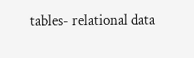tables- relational data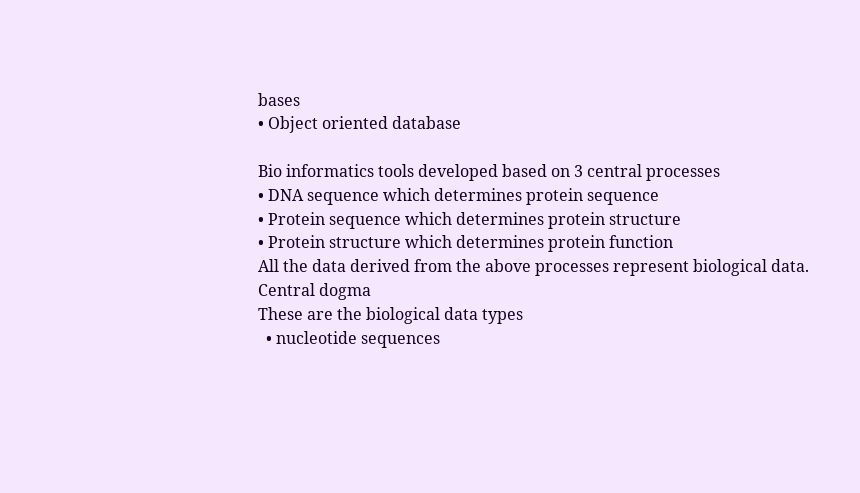bases
• Object oriented database

Bio informatics tools developed based on 3 central processes
• DNA sequence which determines protein sequence
• Protein sequence which determines protein structure
• Protein structure which determines protein function
All the data derived from the above processes represent biological data.
Central dogma
These are the biological data types
  • nucleotide sequences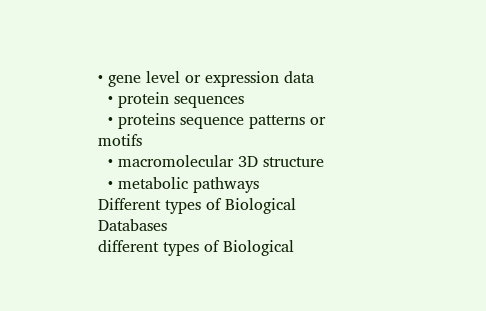• gene level or expression data
  • protein sequences
  • proteins sequence patterns or motifs
  • macromolecular 3D structure
  • metabolic pathways
Different types of Biological Databases
different types of Biological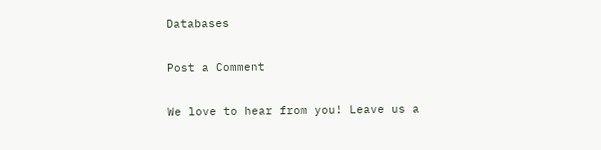Databases

Post a Comment

We love to hear from you! Leave us a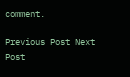comment.

Previous Post Next Post